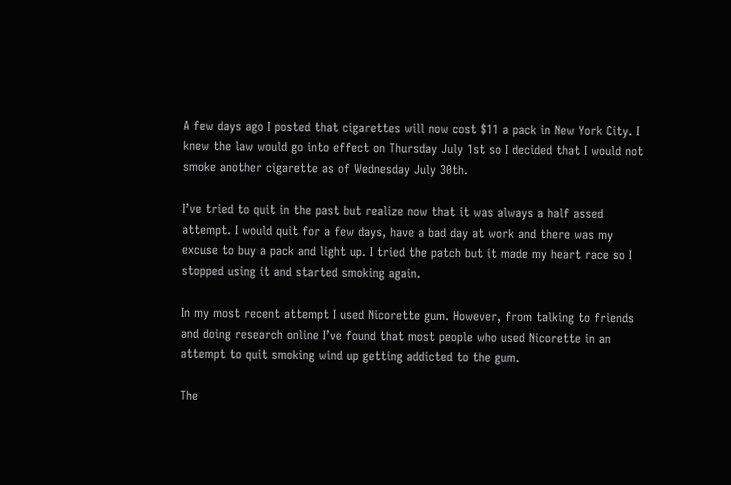A few days ago I posted that cigarettes will now cost $11 a pack in New York City. I knew the law would go into effect on Thursday July 1st so I decided that I would not smoke another cigarette as of Wednesday July 30th.

I’ve tried to quit in the past but realize now that it was always a half assed attempt. I would quit for a few days, have a bad day at work and there was my excuse to buy a pack and light up. I tried the patch but it made my heart race so I stopped using it and started smoking again.

In my most recent attempt I used Nicorette gum. However, from talking to friends and doing research online I’ve found that most people who used Nicorette in an attempt to quit smoking wind up getting addicted to the gum.

The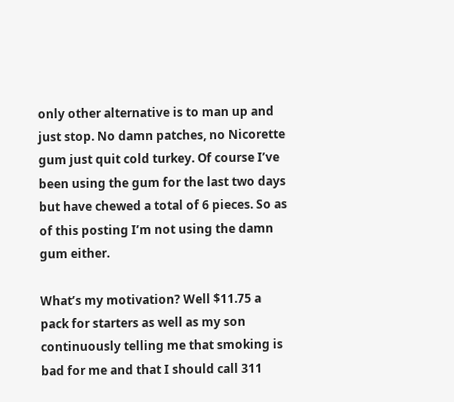only other alternative is to man up and just stop. No damn patches, no Nicorette gum just quit cold turkey. Of course I’ve been using the gum for the last two days but have chewed a total of 6 pieces. So as of this posting I’m not using the damn gum either.

What’s my motivation? Well $11.75 a pack for starters as well as my son continuously telling me that smoking is bad for me and that I should call 311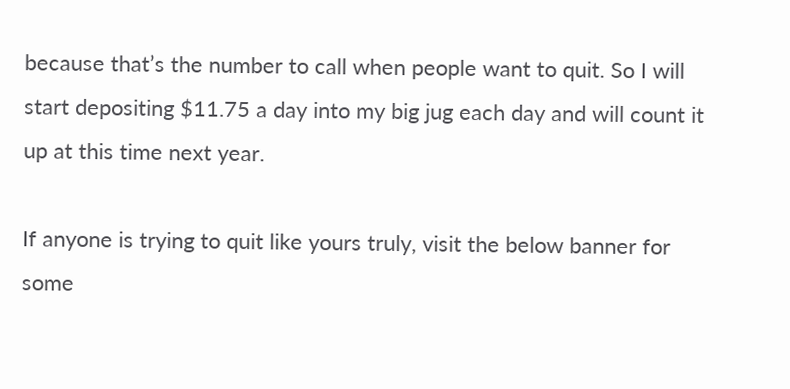because that’s the number to call when people want to quit. So I will start depositing $11.75 a day into my big jug each day and will count it up at this time next year.

If anyone is trying to quit like yours truly, visit the below banner for some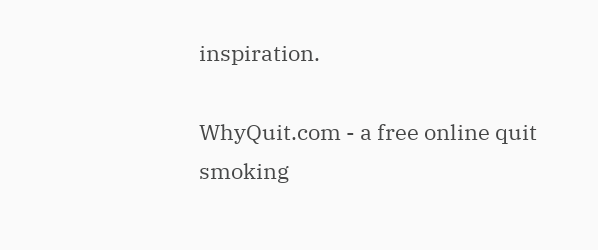inspiration.

WhyQuit.com - a free online quit smoking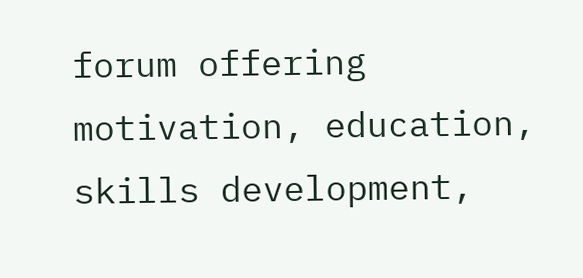forum offering motivation, education, skills development,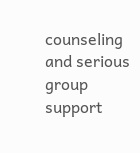counseling and serious group support